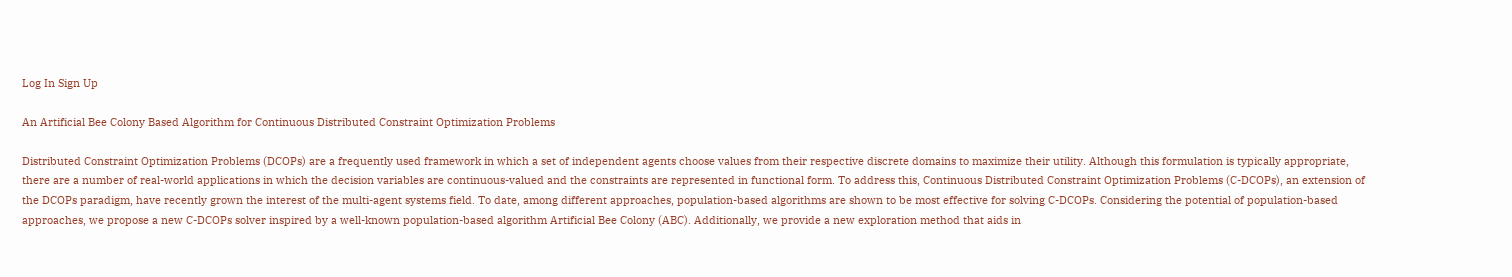Log In Sign Up

An Artificial Bee Colony Based Algorithm for Continuous Distributed Constraint Optimization Problems

Distributed Constraint Optimization Problems (DCOPs) are a frequently used framework in which a set of independent agents choose values from their respective discrete domains to maximize their utility. Although this formulation is typically appropriate, there are a number of real-world applications in which the decision variables are continuous-valued and the constraints are represented in functional form. To address this, Continuous Distributed Constraint Optimization Problems (C-DCOPs), an extension of the DCOPs paradigm, have recently grown the interest of the multi-agent systems field. To date, among different approaches, population-based algorithms are shown to be most effective for solving C-DCOPs. Considering the potential of population-based approaches, we propose a new C-DCOPs solver inspired by a well-known population-based algorithm Artificial Bee Colony (ABC). Additionally, we provide a new exploration method that aids in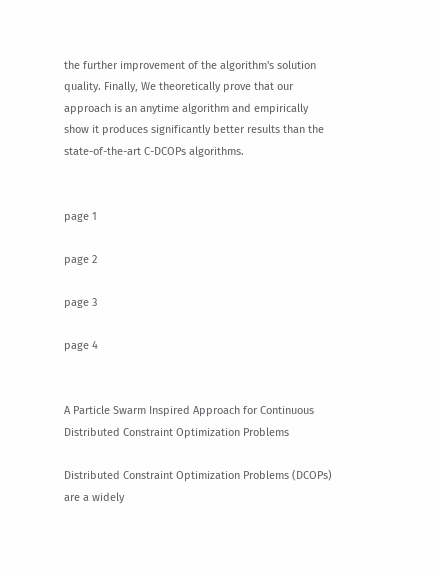the further improvement of the algorithm's solution quality. Finally, We theoretically prove that our approach is an anytime algorithm and empirically show it produces significantly better results than the state-of-the-art C-DCOPs algorithms.


page 1

page 2

page 3

page 4


A Particle Swarm Inspired Approach for Continuous Distributed Constraint Optimization Problems

Distributed Constraint Optimization Problems (DCOPs) are a widely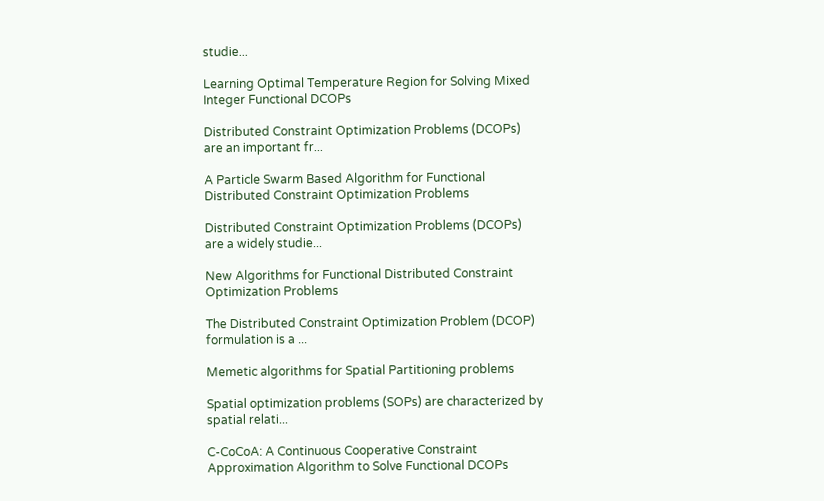studie...

Learning Optimal Temperature Region for Solving Mixed Integer Functional DCOPs

Distributed Constraint Optimization Problems (DCOPs) are an important fr...

A Particle Swarm Based Algorithm for Functional Distributed Constraint Optimization Problems

Distributed Constraint Optimization Problems (DCOPs) are a widely studie...

New Algorithms for Functional Distributed Constraint Optimization Problems

The Distributed Constraint Optimization Problem (DCOP) formulation is a ...

Memetic algorithms for Spatial Partitioning problems

Spatial optimization problems (SOPs) are characterized by spatial relati...

C-CoCoA: A Continuous Cooperative Constraint Approximation Algorithm to Solve Functional DCOPs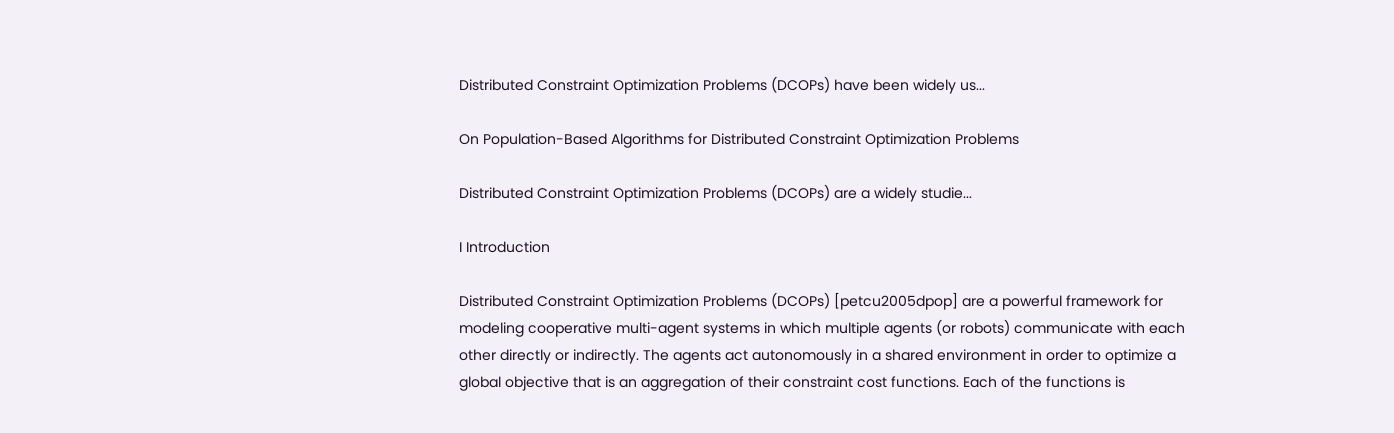Distributed Constraint Optimization Problems (DCOPs) have been widely us...

On Population-Based Algorithms for Distributed Constraint Optimization Problems

Distributed Constraint Optimization Problems (DCOPs) are a widely studie...

I Introduction

Distributed Constraint Optimization Problems (DCOPs) [petcu2005dpop] are a powerful framework for modeling cooperative multi-agent systems in which multiple agents (or robots) communicate with each other directly or indirectly. The agents act autonomously in a shared environment in order to optimize a global objective that is an aggregation of their constraint cost functions. Each of the functions is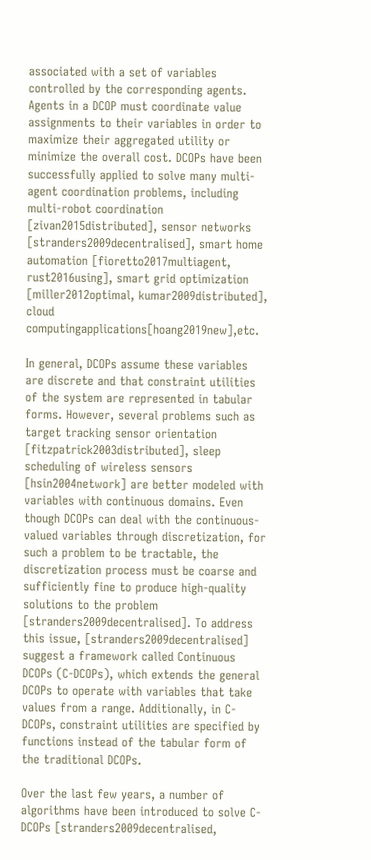associated with a set of variables controlled by the corresponding agents. Agents in a DCOP must coordinate value assignments to their variables in order to maximize their aggregated utility or minimize the overall cost. DCOPs have been successfully applied to solve many multi-agent coordination problems, including multi-robot coordination [zivan2015distributed], sensor networks [stranders2009decentralised], smart home automation [fioretto2017multiagent, rust2016using], smart grid optimization [miller2012optimal, kumar2009distributed], cloud computingapplications[hoang2019new],etc.

In general, DCOPs assume these variables are discrete and that constraint utilities of the system are represented in tabular forms. However, several problems such as target tracking sensor orientation [fitzpatrick2003distributed], sleep scheduling of wireless sensors [hsin2004network] are better modeled with variables with continuous domains. Even though DCOPs can deal with the continuous-valued variables through discretization, for such a problem to be tractable, the discretization process must be coarse and sufficiently fine to produce high-quality solutions to the problem [stranders2009decentralised]. To address this issue, [stranders2009decentralised] suggest a framework called Continuous DCOPs (C-DCOPs), which extends the general DCOPs to operate with variables that take values from a range. Additionally, in C-DCOPs, constraint utilities are specified by functions instead of the tabular form of the traditional DCOPs.

Over the last few years, a number of algorithms have been introduced to solve C-DCOPs [stranders2009decentralised,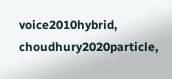voice2010hybrid, choudhury2020particle,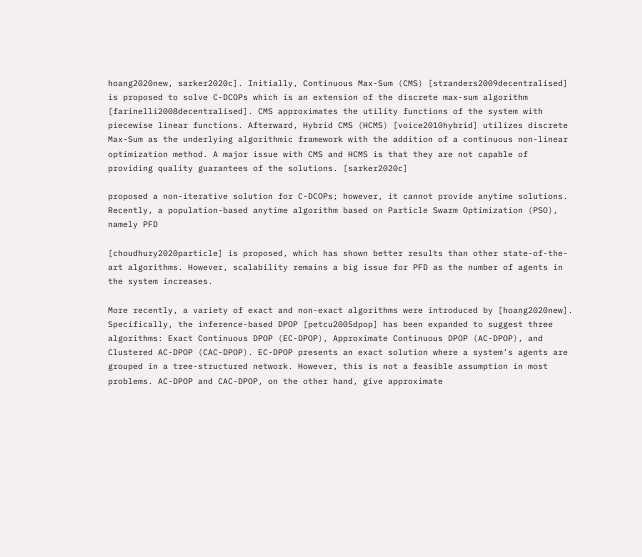hoang2020new, sarker2020c]. Initially, Continuous Max-Sum (CMS) [stranders2009decentralised] is proposed to solve C-DCOPs which is an extension of the discrete max-sum algorithm [farinelli2008decentralised]. CMS approximates the utility functions of the system with piecewise linear functions. Afterward, Hybrid CMS (HCMS) [voice2010hybrid] utilizes discrete Max-Sum as the underlying algorithmic framework with the addition of a continuous non-linear optimization method. A major issue with CMS and HCMS is that they are not capable of providing quality guarantees of the solutions. [sarker2020c]

proposed a non-iterative solution for C-DCOPs; however, it cannot provide anytime solutions. Recently, a population-based anytime algorithm based on Particle Swarm Optimization (PSO), namely PFD

[choudhury2020particle] is proposed, which has shown better results than other state-of-the-art algorithms. However, scalability remains a big issue for PFD as the number of agents in the system increases.

More recently, a variety of exact and non-exact algorithms were introduced by [hoang2020new]. Specifically, the inference-based DPOP [petcu2005dpop] has been expanded to suggest three algorithms: Exact Continuous DPOP (EC-DPOP), Approximate Continuous DPOP (AC-DPOP), and Clustered AC-DPOP (CAC-DPOP). EC-DPOP presents an exact solution where a system’s agents are grouped in a tree-structured network. However, this is not a feasible assumption in most problems. AC-DPOP and CAC-DPOP, on the other hand, give approximate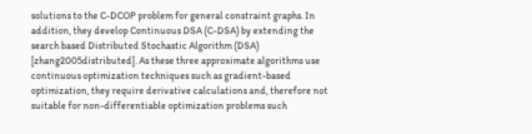solutions to the C-DCOP problem for general constraint graphs. In addition, they develop Continuous DSA (C-DSA) by extending the search based Distributed Stochastic Algorithm (DSA) [zhang2005distributed]. As these three approximate algorithms use continuous optimization techniques such as gradient-based optimization, they require derivative calculations and, therefore not suitable for non-differentiable optimization problems such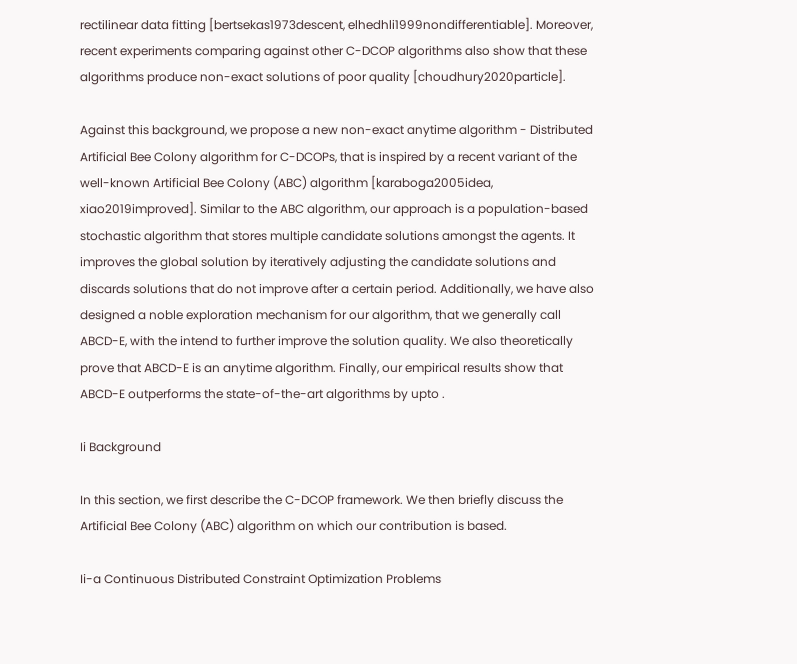rectilinear data fitting [bertsekas1973descent, elhedhli1999nondifferentiable]. Moreover, recent experiments comparing against other C-DCOP algorithms also show that these algorithms produce non-exact solutions of poor quality [choudhury2020particle].

Against this background, we propose a new non-exact anytime algorithm - Distributed Artificial Bee Colony algorithm for C-DCOPs, that is inspired by a recent variant of the well-known Artificial Bee Colony (ABC) algorithm [karaboga2005idea, xiao2019improved]. Similar to the ABC algorithm, our approach is a population-based stochastic algorithm that stores multiple candidate solutions amongst the agents. It improves the global solution by iteratively adjusting the candidate solutions and discards solutions that do not improve after a certain period. Additionally, we have also designed a noble exploration mechanism for our algorithm, that we generally call ABCD-E, with the intend to further improve the solution quality. We also theoretically prove that ABCD-E is an anytime algorithm. Finally, our empirical results show that ABCD-E outperforms the state-of-the-art algorithms by upto .

Ii Background

In this section, we first describe the C-DCOP framework. We then briefly discuss the Artificial Bee Colony (ABC) algorithm on which our contribution is based.

Ii-a Continuous Distributed Constraint Optimization Problems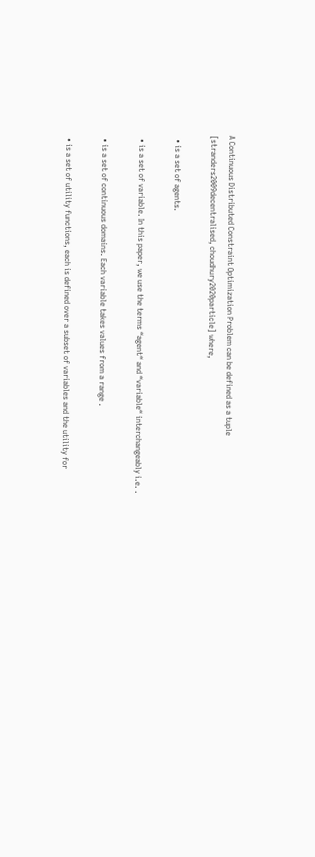A Continuous Distributed Constraint Optimization Problem can be defined as a tuple [stranders2009decentralised, choudhury2020particle] where,

  • is a set of agents.

  • is a set of variable. In this paper, we use the terms “agent“ and “variable“ interchangeably i.e. .

  • is a set of continuous domains. Each variable takes values from a range .

  • is a set of utility functions, each is defined over a subset of variables and the utility for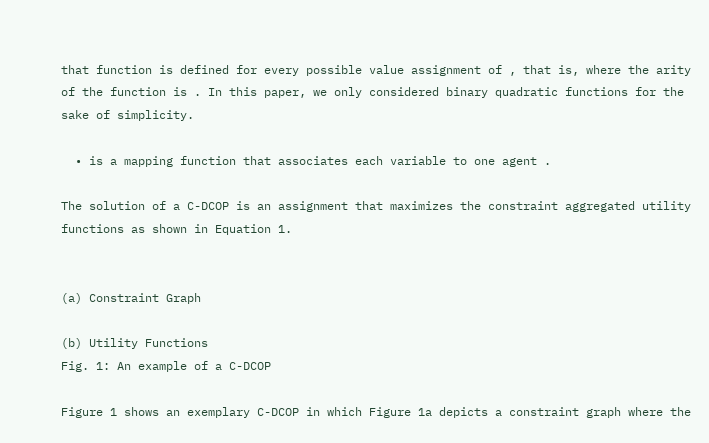that function is defined for every possible value assignment of , that is, where the arity of the function is . In this paper, we only considered binary quadratic functions for the sake of simplicity.

  • is a mapping function that associates each variable to one agent .

The solution of a C-DCOP is an assignment that maximizes the constraint aggregated utility functions as shown in Equation 1.


(a) Constraint Graph

(b) Utility Functions
Fig. 1: An example of a C-DCOP

Figure 1 shows an exemplary C-DCOP in which Figure 1a depicts a constraint graph where the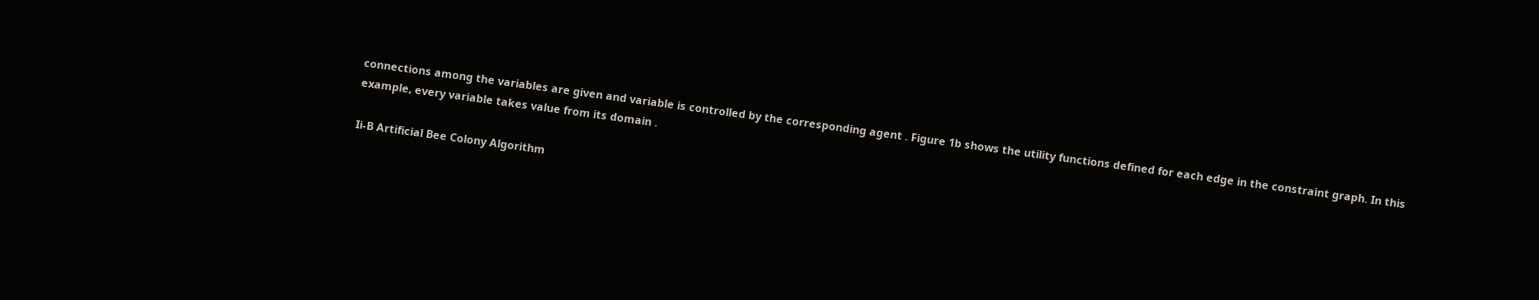connections among the variables are given and variable is controlled by the corresponding agent . Figure 1b shows the utility functions defined for each edge in the constraint graph. In this example, every variable takes value from its domain .

Ii-B Artificial Bee Colony Algorithm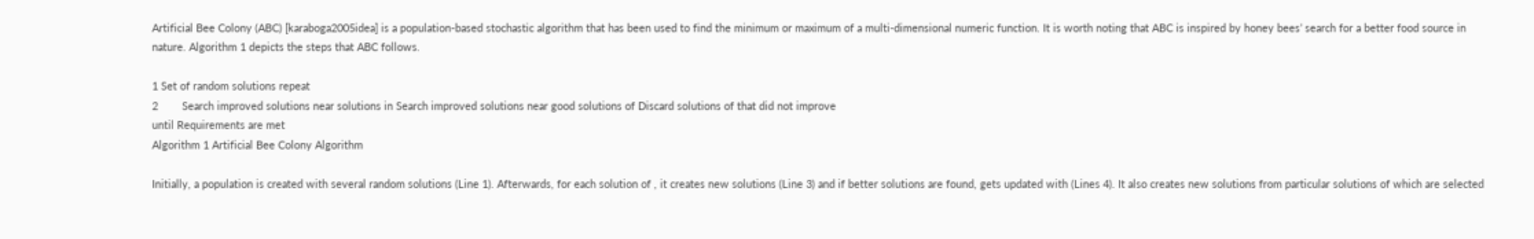Artificial Bee Colony (ABC) [karaboga2005idea] is a population-based stochastic algorithm that has been used to find the minimum or maximum of a multi-dimensional numeric function. It is worth noting that ABC is inspired by honey bees’ search for a better food source in nature. Algorithm 1 depicts the steps that ABC follows.

1 Set of random solutions repeat
2        Search improved solutions near solutions in Search improved solutions near good solutions of Discard solutions of that did not improve
until Requirements are met
Algorithm 1 Artificial Bee Colony Algorithm

Initially, a population is created with several random solutions (Line 1). Afterwards, for each solution of , it creates new solutions (Line 3) and if better solutions are found, gets updated with (Lines 4). It also creates new solutions from particular solutions of which are selected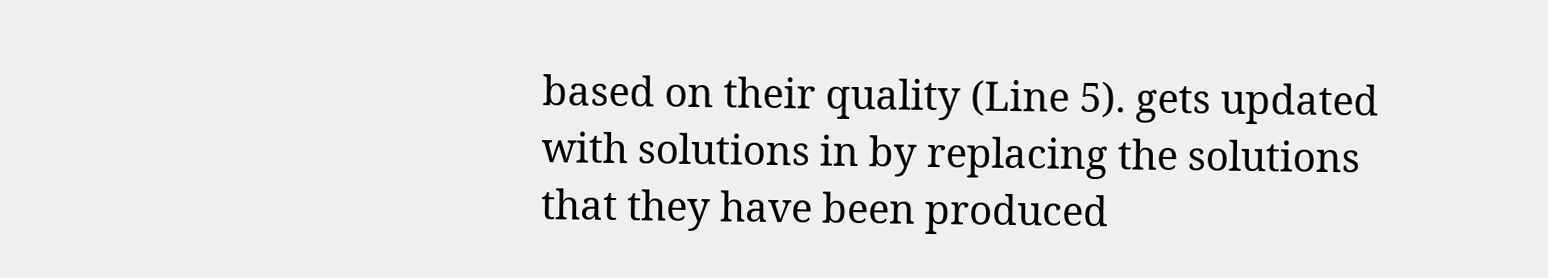based on their quality (Line 5). gets updated with solutions in by replacing the solutions that they have been produced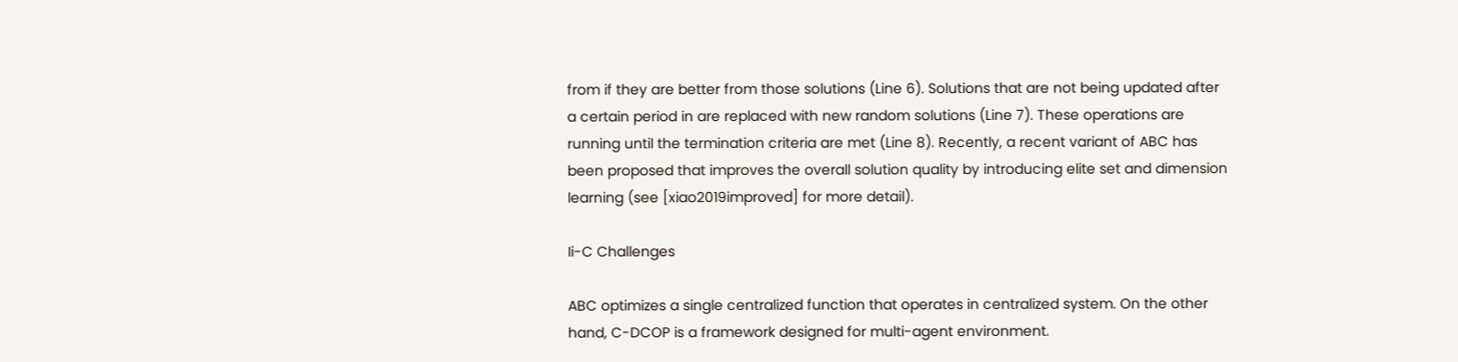from if they are better from those solutions (Line 6). Solutions that are not being updated after a certain period in are replaced with new random solutions (Line 7). These operations are running until the termination criteria are met (Line 8). Recently, a recent variant of ABC has been proposed that improves the overall solution quality by introducing elite set and dimension learning (see [xiao2019improved] for more detail).

Ii-C Challenges

ABC optimizes a single centralized function that operates in centralized system. On the other hand, C-DCOP is a framework designed for multi-agent environment.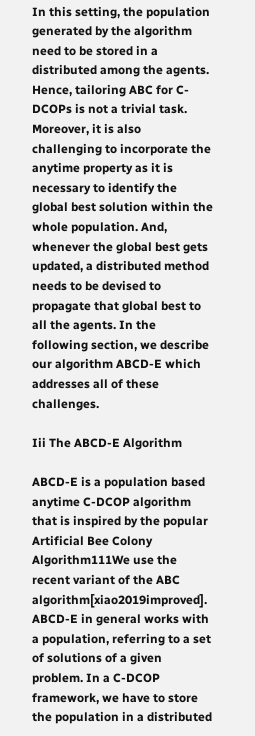In this setting, the population generated by the algorithm need to be stored in a distributed among the agents. Hence, tailoring ABC for C-DCOPs is not a trivial task. Moreover, it is also challenging to incorporate the anytime property as it is necessary to identify the global best solution within the whole population. And, whenever the global best gets updated, a distributed method needs to be devised to propagate that global best to all the agents. In the following section, we describe our algorithm ABCD-E which addresses all of these challenges.

Iii The ABCD-E Algorithm

ABCD-E is a population based anytime C-DCOP algorithm that is inspired by the popular Artificial Bee Colony Algorithm111We use the recent variant of the ABC algorithm[xiao2019improved]. ABCD-E in general works with a population, referring to a set of solutions of a given problem. In a C-DCOP framework, we have to store the population in a distributed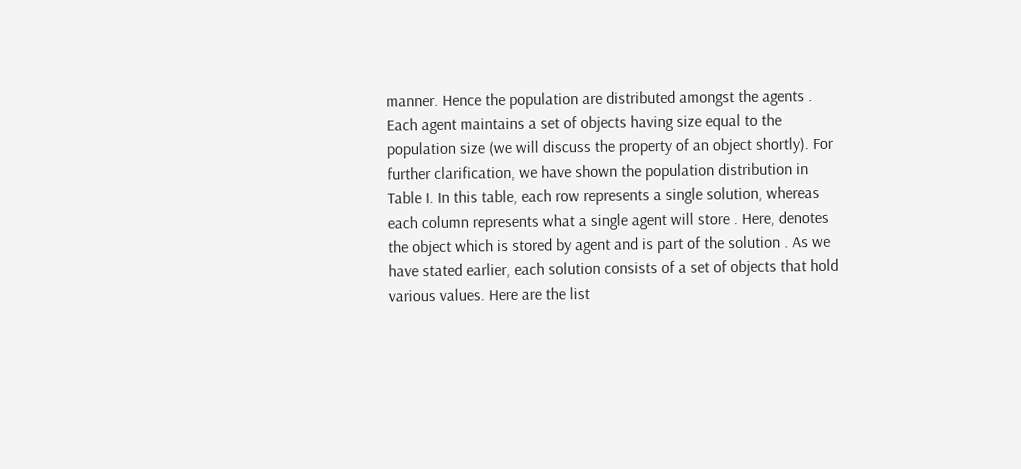manner. Hence the population are distributed amongst the agents . Each agent maintains a set of objects having size equal to the population size (we will discuss the property of an object shortly). For further clarification, we have shown the population distribution in Table I. In this table, each row represents a single solution, whereas each column represents what a single agent will store . Here, denotes the object which is stored by agent and is part of the solution . As we have stated earlier, each solution consists of a set of objects that hold various values. Here are the list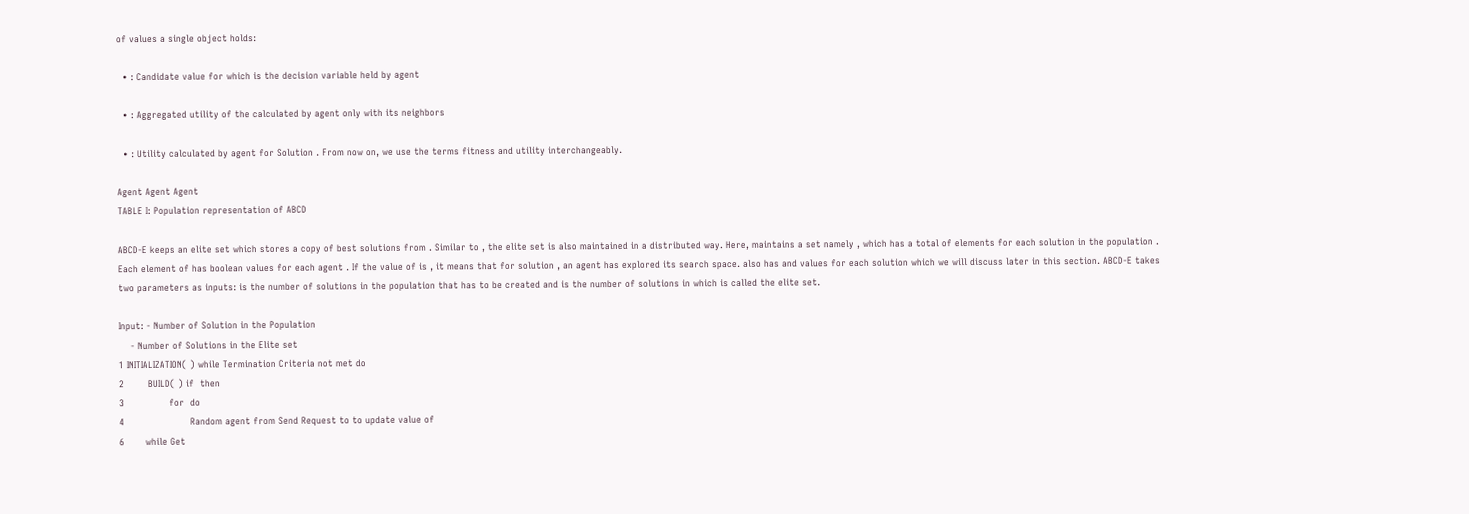of values a single object holds:

  • : Candidate value for which is the decision variable held by agent

  • : Aggregated utility of the calculated by agent only with its neighbors

  • : Utility calculated by agent for Solution . From now on, we use the terms fitness and utility interchangeably.

Agent Agent Agent
TABLE I: Population representation of ABCD

ABCD-E keeps an elite set which stores a copy of best solutions from . Similar to , the elite set is also maintained in a distributed way. Here, maintains a set namely , which has a total of elements for each solution in the population . Each element of has boolean values for each agent . If the value of is , it means that for solution , an agent has explored its search space. also has and values for each solution which we will discuss later in this section. ABCD-E takes two parameters as inputs: is the number of solutions in the population that has to be created and is the number of solutions in which is called the elite set.

Input: - Number of Solution in the Population
    - Number of Solutions in the Elite set
1 INITIALIZATION( ) while Termination Criteria not met do
2        BUILD( ) if  then
3               for  do
4                      Random agent from Send Request to to update value of
6       while Get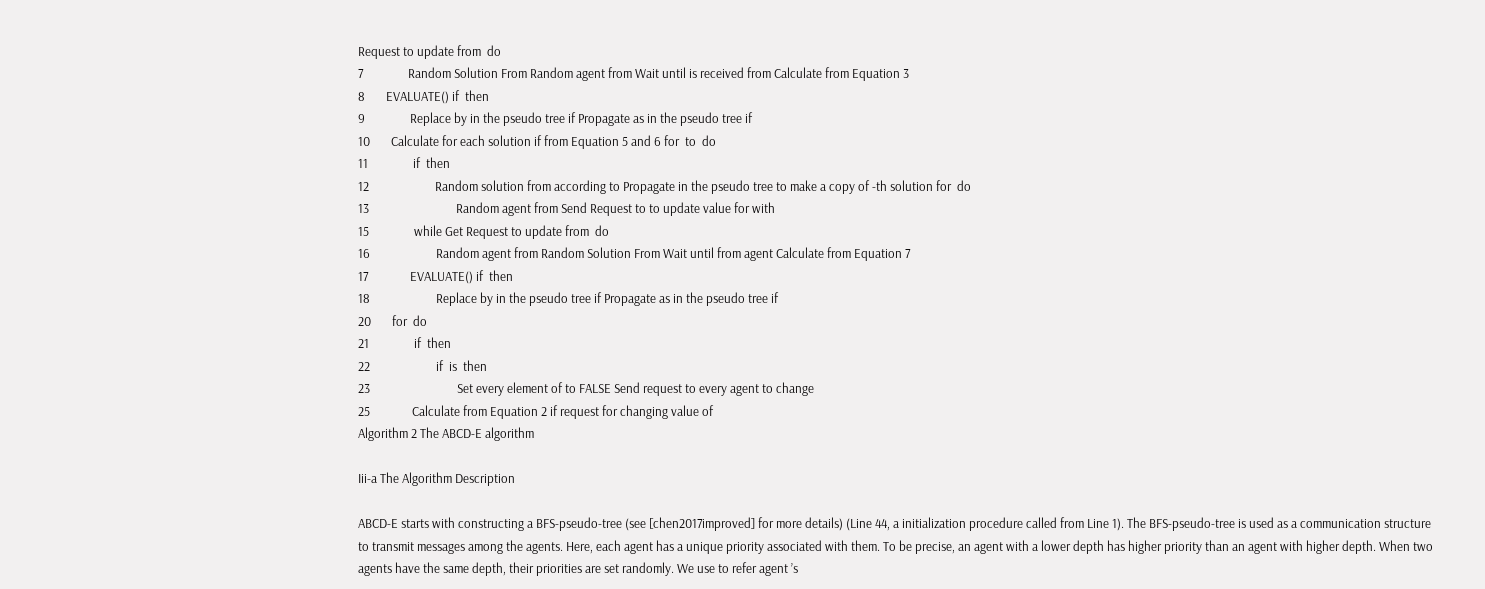Request to update from  do
7               Random Solution From Random agent from Wait until is received from Calculate from Equation 3
8       EVALUATE() if  then
9               Replace by in the pseudo tree if Propagate as in the pseudo tree if
10       Calculate for each solution if from Equation 5 and 6 for  to  do
11               if  then
12                      Random solution from according to Propagate in the pseudo tree to make a copy of -th solution for  do
13                             Random agent from Send Request to to update value for with
15               while Get Request to update from  do
16                      Random agent from Random Solution From Wait until from agent Calculate from Equation 7
17              EVALUATE() if  then
18                      Replace by in the pseudo tree if Propagate as in the pseudo tree if
20       for  do
21               if  then
22                      if  is  then
23                             Set every element of to FALSE Send request to every agent to change
25              Calculate from Equation 2 if request for changing value of
Algorithm 2 The ABCD-E algorithm

Iii-a The Algorithm Description

ABCD-E starts with constructing a BFS-pseudo-tree (see [chen2017improved] for more details) (Line 44, a initialization procedure called from Line 1). The BFS-pseudo-tree is used as a communication structure to transmit messages among the agents. Here, each agent has a unique priority associated with them. To be precise, an agent with a lower depth has higher priority than an agent with higher depth. When two agents have the same depth, their priorities are set randomly. We use to refer agent ’s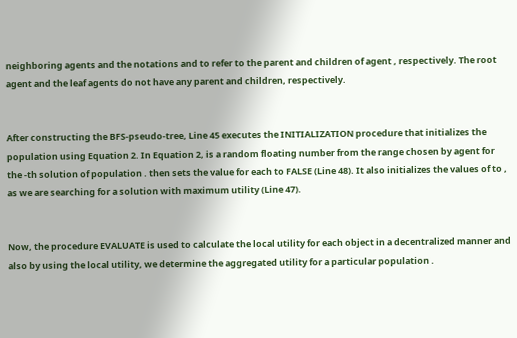neighboring agents and the notations and to refer to the parent and children of agent , respectively. The root agent and the leaf agents do not have any parent and children, respectively.


After constructing the BFS-pseudo-tree, Line 45 executes the INITIALIZATION procedure that initializes the population using Equation 2. In Equation 2, is a random floating number from the range chosen by agent for the -th solution of population . then sets the value for each to FALSE (Line 48). It also initializes the values of to , as we are searching for a solution with maximum utility (Line 47).


Now, the procedure EVALUATE is used to calculate the local utility for each object in a decentralized manner and also by using the local utility, we determine the aggregated utility for a particular population .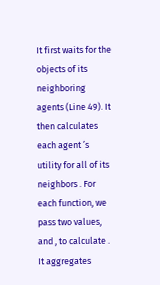It first waits for the objects of its neighboring agents (Line 49). It then calculates each agent ’s utility for all of its neighbors . For each function, we pass two values, and , to calculate . It aggregates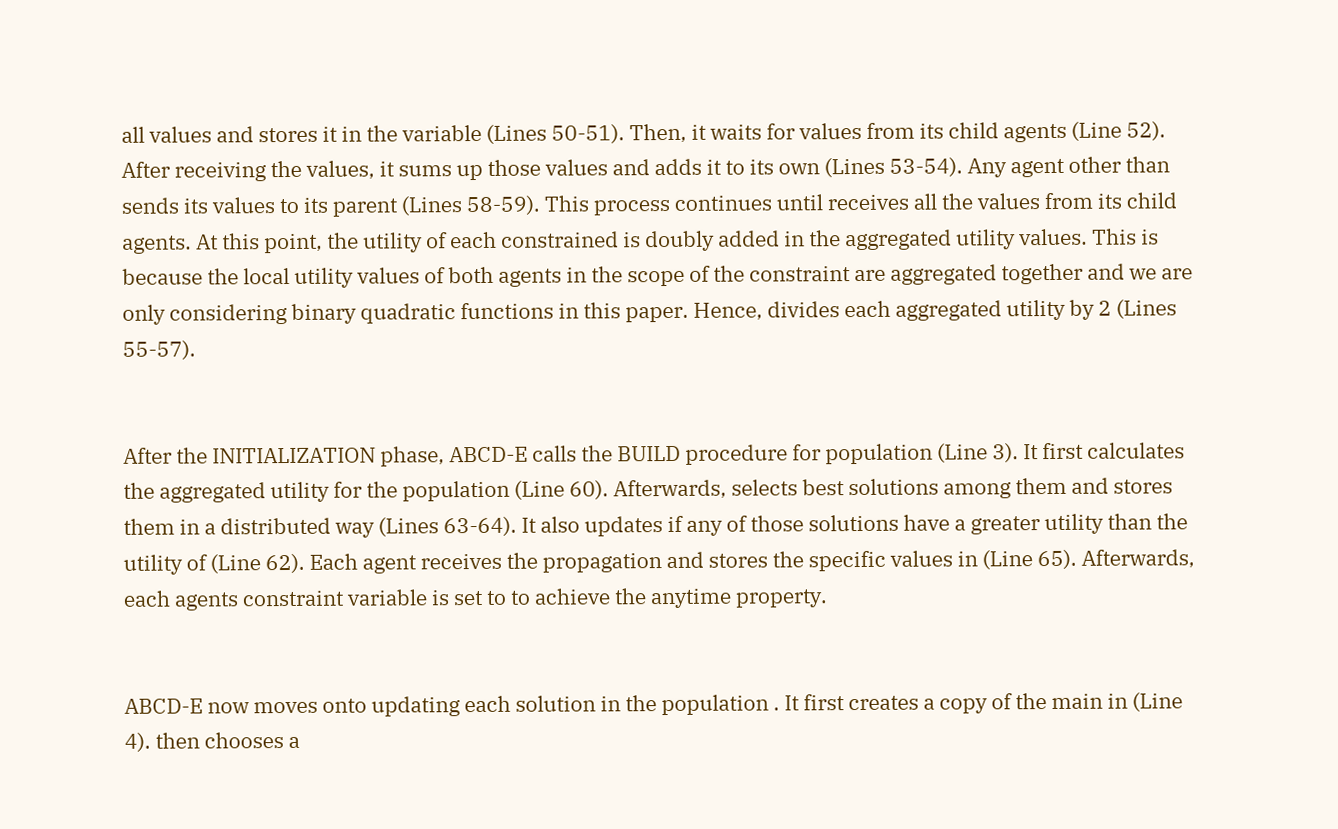all values and stores it in the variable (Lines 50-51). Then, it waits for values from its child agents (Line 52). After receiving the values, it sums up those values and adds it to its own (Lines 53-54). Any agent other than sends its values to its parent (Lines 58-59). This process continues until receives all the values from its child agents. At this point, the utility of each constrained is doubly added in the aggregated utility values. This is because the local utility values of both agents in the scope of the constraint are aggregated together and we are only considering binary quadratic functions in this paper. Hence, divides each aggregated utility by 2 (Lines 55-57).


After the INITIALIZATION phase, ABCD-E calls the BUILD procedure for population (Line 3). It first calculates the aggregated utility for the population (Line 60). Afterwards, selects best solutions among them and stores them in a distributed way (Lines 63-64). It also updates if any of those solutions have a greater utility than the utility of (Line 62). Each agent receives the propagation and stores the specific values in (Line 65). Afterwards, each agents constraint variable is set to to achieve the anytime property.


ABCD-E now moves onto updating each solution in the population . It first creates a copy of the main in (Line 4). then chooses a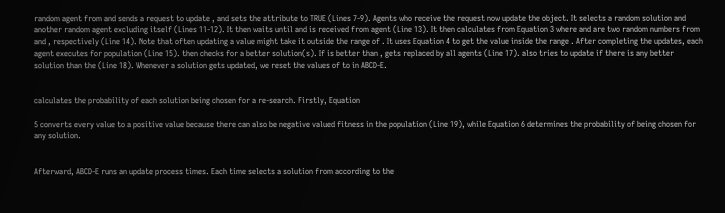random agent from and sends a request to update , and sets the attribute to TRUE (Lines 7-9). Agents who receive the request now update the object. It selects a random solution and another random agent excluding itself (Lines 11-12). It then waits until and is received from agent (Line 13). It then calculates from Equation 3 where and are two random numbers from and , respectively (Line 14). Note that often updating a value might take it outside the range of . It uses Equation 4 to get the value inside the range . After completing the updates, each agent executes for population (Line 15). then checks for a better solution(s). If is better than , gets replaced by all agents (Line 17). also tries to update if there is any better solution than the (Line 18). Whenever a solution gets updated, we reset the values of to in ABCD-E.


calculates the probability of each solution being chosen for a re-search. Firstly, Equation

5 converts every value to a positive value because there can also be negative valued fitness in the population (Line 19), while Equation 6 determines the probability of being chosen for any solution.


Afterward, ABCD-E runs an update process times. Each time selects a solution from according to the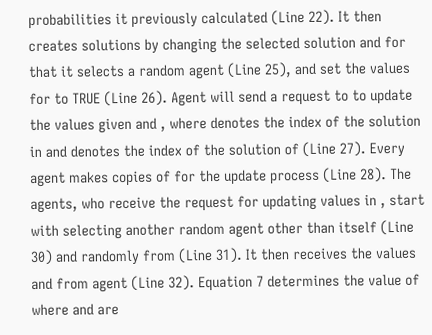probabilities it previously calculated (Line 22). It then creates solutions by changing the selected solution and for that it selects a random agent (Line 25), and set the values for to TRUE (Line 26). Agent will send a request to to update the values given and , where denotes the index of the solution in and denotes the index of the solution of (Line 27). Every agent makes copies of for the update process (Line 28). The agents, who receive the request for updating values in , start with selecting another random agent other than itself (Line 30) and randomly from (Line 31). It then receives the values and from agent (Line 32). Equation 7 determines the value of where and are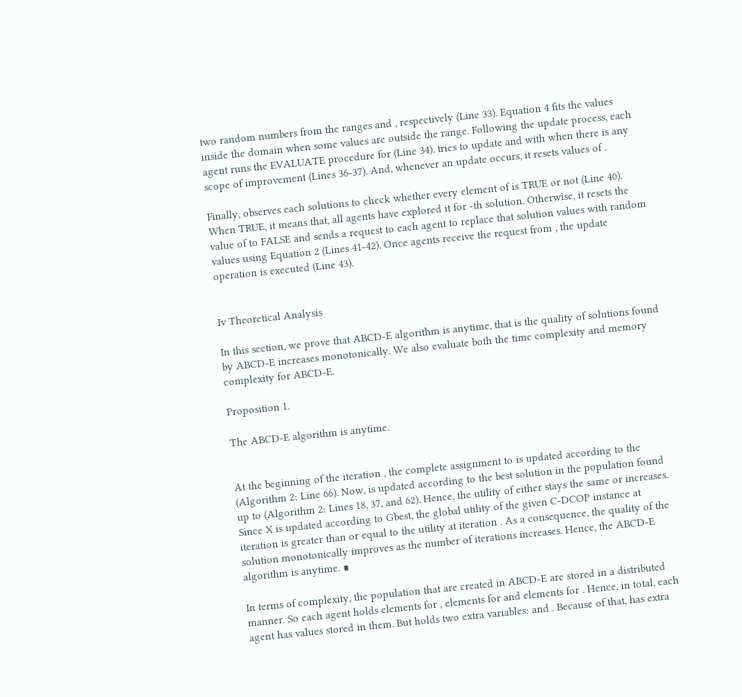two random numbers from the ranges and , respectively (Line 33). Equation 4 fits the values inside the domain when some values are outside the range. Following the update process, each agent runs the EVALUATE procedure for (Line 34). tries to update and with when there is any scope of improvement (Lines 36-37). And, whenever an update occurs, it resets values of .

Finally, observes each solutions to check whether every element of is TRUE or not (Line 40). When TRUE, it means that, all agents have explored it for -th solution. Otherwise, it resets the value of to FALSE and sends a request to each agent to replace that solution values with random values using Equation 2 (Lines 41-42). Once agents receive the request from , the update operation is executed (Line 43).


Iv Theoretical Analysis

In this section, we prove that ABCD-E algorithm is anytime, that is the quality of solutions found by ABCD-E increases monotonically. We also evaluate both the time complexity and memory complexity for ABCD-E.

Proposition 1.

The ABCD-E algorithm is anytime.


At the beginning of the iteration , the complete assignment to is updated according to the (Algorithm 2: Line 66). Now, is updated according to the best solution in the population found up to (Algorithm 2: Lines 18, 37, and 62). Hence, the utility of either stays the same or increases. Since X is updated according to Gbest, the global utility of the given C-DCOP instance at iteration is greater than or equal to the utility at iteration . As a consequence, the quality of the solution monotonically improves as the number of iterations increases. Hence, the ABCD-E algorithm is anytime. ∎

In terms of complexity, the population that are created in ABCD-E are stored in a distributed manner. So each agent holds elements for , elements for and elements for . Hence, in total, each agent has values stored in them. But holds two extra variables: and . Because of that, has extra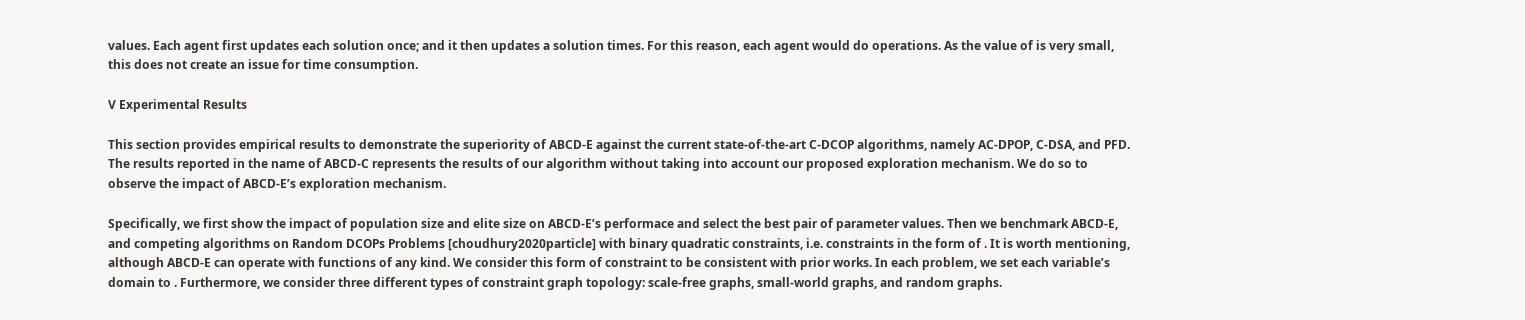values. Each agent first updates each solution once; and it then updates a solution times. For this reason, each agent would do operations. As the value of is very small, this does not create an issue for time consumption.

V Experimental Results

This section provides empirical results to demonstrate the superiority of ABCD-E against the current state-of-the-art C-DCOP algorithms, namely AC-DPOP, C-DSA, and PFD. The results reported in the name of ABCD-C represents the results of our algorithm without taking into account our proposed exploration mechanism. We do so to observe the impact of ABCD-E’s exploration mechanism.

Specifically, we first show the impact of population size and elite size on ABCD-E’s performace and select the best pair of parameter values. Then we benchmark ABCD-E, and competing algorithms on Random DCOPs Problems [choudhury2020particle] with binary quadratic constraints, i.e. constraints in the form of . It is worth mentioning, although ABCD-E can operate with functions of any kind. We consider this form of constraint to be consistent with prior works. In each problem, we set each variable’s domain to . Furthermore, we consider three different types of constraint graph topology: scale-free graphs, small-world graphs, and random graphs.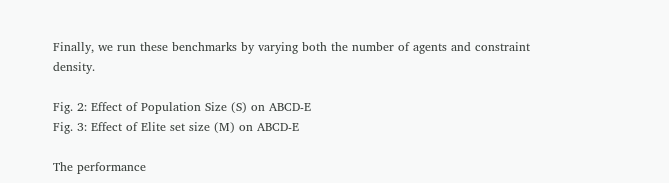Finally, we run these benchmarks by varying both the number of agents and constraint density.

Fig. 2: Effect of Population Size (S) on ABCD-E
Fig. 3: Effect of Elite set size (M) on ABCD-E

The performance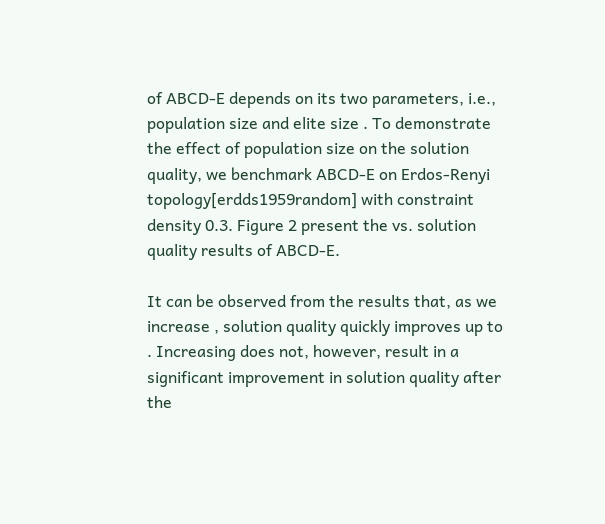of ABCD-E depends on its two parameters, i.e., population size and elite size . To demonstrate the effect of population size on the solution quality, we benchmark ABCD-E on Erdos-Renyi topology[erdds1959random] with constraint density 0.3. Figure 2 present the vs. solution quality results of ABCD-E.

It can be observed from the results that, as we increase , solution quality quickly improves up to . Increasing does not, however, result in a significant improvement in solution quality after the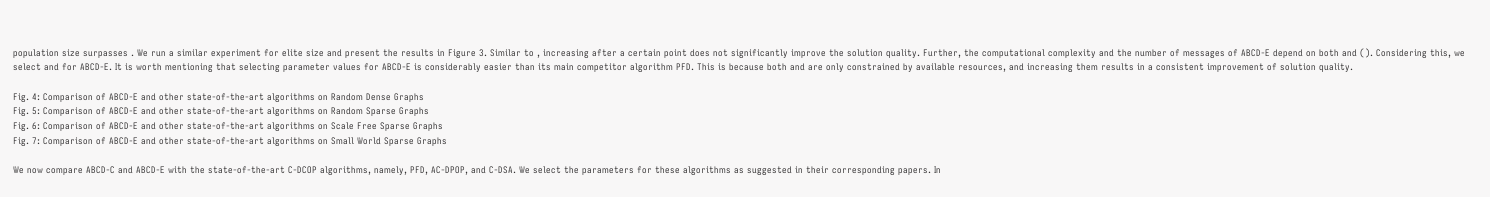population size surpasses . We run a similar experiment for elite size and present the results in Figure 3. Similar to , increasing after a certain point does not significantly improve the solution quality. Further, the computational complexity and the number of messages of ABCD-E depend on both and (). Considering this, we select and for ABCD-E. It is worth mentioning that selecting parameter values for ABCD-E is considerably easier than its main competitor algorithm PFD. This is because both and are only constrained by available resources, and increasing them results in a consistent improvement of solution quality.

Fig. 4: Comparison of ABCD-E and other state-of-the-art algorithms on Random Dense Graphs
Fig. 5: Comparison of ABCD-E and other state-of-the-art algorithms on Random Sparse Graphs
Fig. 6: Comparison of ABCD-E and other state-of-the-art algorithms on Scale Free Sparse Graphs
Fig. 7: Comparison of ABCD-E and other state-of-the-art algorithms on Small World Sparse Graphs

We now compare ABCD-C and ABCD-E with the state-of-the-art C-DCOP algorithms, namely, PFD, AC-DPOP, and C-DSA. We select the parameters for these algorithms as suggested in their corresponding papers. In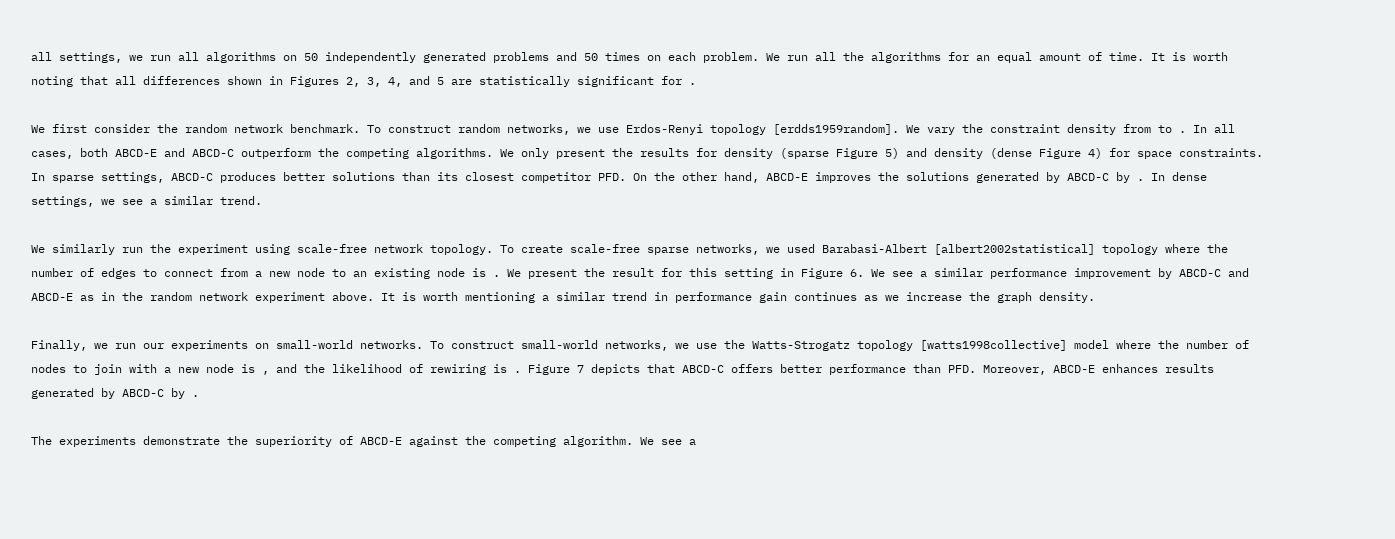all settings, we run all algorithms on 50 independently generated problems and 50 times on each problem. We run all the algorithms for an equal amount of time. It is worth noting that all differences shown in Figures 2, 3, 4, and 5 are statistically significant for .

We first consider the random network benchmark. To construct random networks, we use Erdos-Renyi topology [erdds1959random]. We vary the constraint density from to . In all cases, both ABCD-E and ABCD-C outperform the competing algorithms. We only present the results for density (sparse Figure 5) and density (dense Figure 4) for space constraints. In sparse settings, ABCD-C produces better solutions than its closest competitor PFD. On the other hand, ABCD-E improves the solutions generated by ABCD-C by . In dense settings, we see a similar trend.

We similarly run the experiment using scale-free network topology. To create scale-free sparse networks, we used Barabasi-Albert [albert2002statistical] topology where the number of edges to connect from a new node to an existing node is . We present the result for this setting in Figure 6. We see a similar performance improvement by ABCD-C and ABCD-E as in the random network experiment above. It is worth mentioning a similar trend in performance gain continues as we increase the graph density.

Finally, we run our experiments on small-world networks. To construct small-world networks, we use the Watts-Strogatz topology [watts1998collective] model where the number of nodes to join with a new node is , and the likelihood of rewiring is . Figure 7 depicts that ABCD-C offers better performance than PFD. Moreover, ABCD-E enhances results generated by ABCD-C by .

The experiments demonstrate the superiority of ABCD-E against the competing algorithm. We see a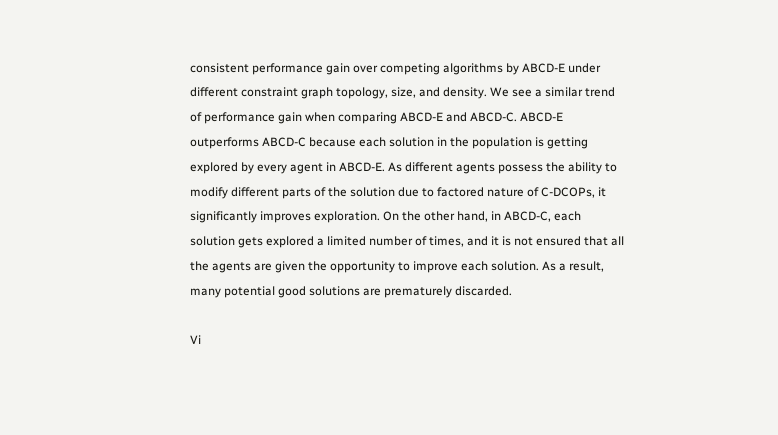consistent performance gain over competing algorithms by ABCD-E under different constraint graph topology, size, and density. We see a similar trend of performance gain when comparing ABCD-E and ABCD-C. ABCD-E outperforms ABCD-C because each solution in the population is getting explored by every agent in ABCD-E. As different agents possess the ability to modify different parts of the solution due to factored nature of C-DCOPs, it significantly improves exploration. On the other hand, in ABCD-C, each solution gets explored a limited number of times, and it is not ensured that all the agents are given the opportunity to improve each solution. As a result, many potential good solutions are prematurely discarded.

Vi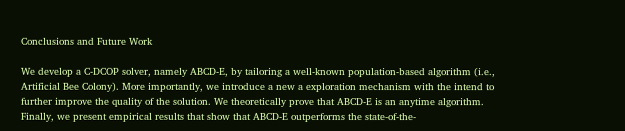Conclusions and Future Work

We develop a C-DCOP solver, namely ABCD-E, by tailoring a well-known population-based algorithm (i.e., Artificial Bee Colony). More importantly, we introduce a new a exploration mechanism with the intend to further improve the quality of the solution. We theoretically prove that ABCD-E is an anytime algorithm. Finally, we present empirical results that show that ABCD-E outperforms the state-of-the-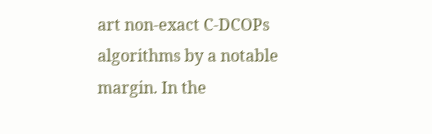art non-exact C-DCOPs algorithms by a notable margin. In the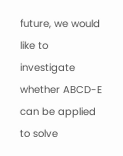future, we would like to investigate whether ABCD-E can be applied to solve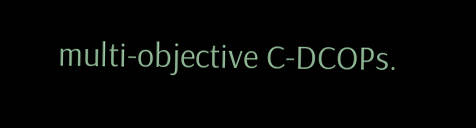multi-objective C-DCOPs.